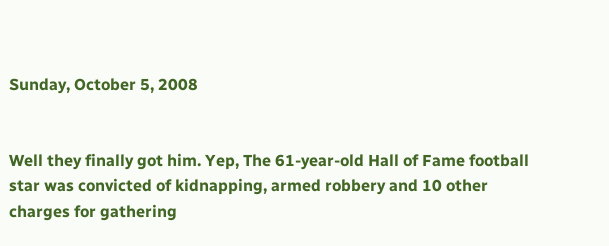Sunday, October 5, 2008


Well they finally got him. Yep, The 61-year-old Hall of Fame football star was convicted of kidnapping, armed robbery and 10 other charges for gathering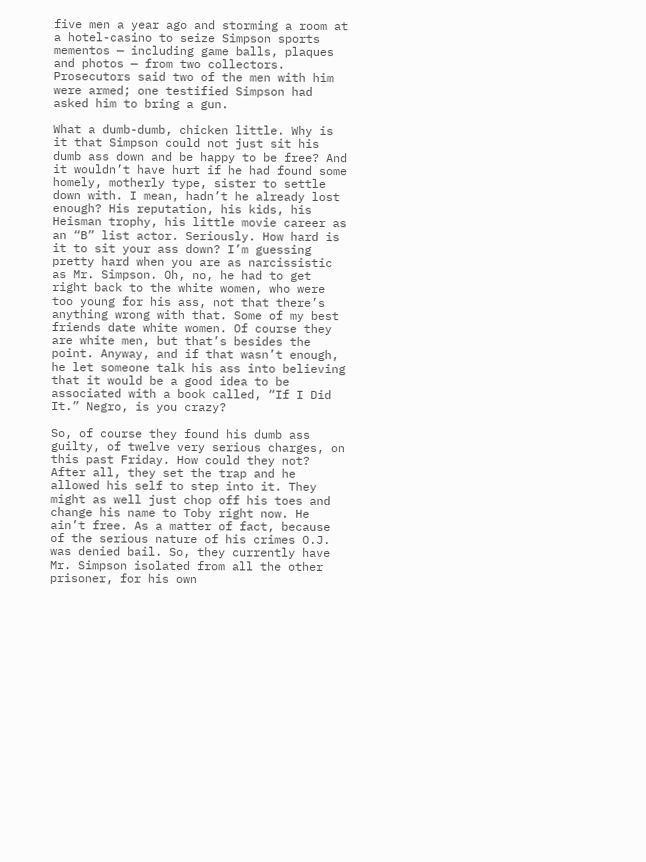five men a year ago and storming a room at a hotel-casino to seize Simpson sports mementos — including game balls, plaques and photos — from two collectors. Prosecutors said two of the men with him were armed; one testified Simpson had asked him to bring a gun.

What a dumb-dumb, chicken little. Why is it that Simpson could not just sit his dumb ass down and be happy to be free? And it wouldn’t have hurt if he had found some homely, motherly type, sister to settle down with. I mean, hadn’t he already lost enough? His reputation, his kids, his Heisman trophy, his little movie career as an “B” list actor. Seriously. How hard is it to sit your ass down? I’m guessing pretty hard when you are as narcissistic as Mr. Simpson. Oh, no, he had to get right back to the white women, who were too young for his ass, not that there’s anything wrong with that. Some of my best friends date white women. Of course they are white men, but that’s besides the point. Anyway, and if that wasn’t enough, he let someone talk his ass into believing that it would be a good idea to be associated with a book called, “If I Did It.” Negro, is you crazy?

So, of course they found his dumb ass guilty, of twelve very serious charges, on this past Friday. How could they not? After all, they set the trap and he allowed his self to step into it. They might as well just chop off his toes and change his name to Toby right now. He ain’t free. As a matter of fact, because of the serious nature of his crimes O.J. was denied bail. So, they currently have Mr. Simpson isolated from all the other prisoner, for his own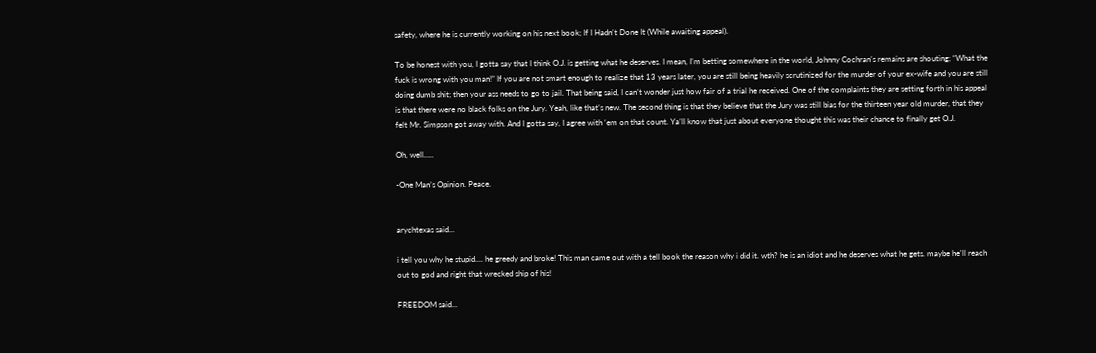safety, where he is currently working on his next book; If I Hadn’t Done It (While awaiting appeal).

To be honest with you, I gotta say that I think O.J. is getting what he deserves. I mean, I’m betting somewhere in the world, Johnny Cochran’s remains are shouting; “What the fuck is wrong with you man!” If you are not smart enough to realize that 13 years later, you are still being heavily scrutinized for the murder of your ex-wife and you are still doing dumb shit; then your ass needs to go to jail. That being said, I can’t wonder just how fair of a trial he received. One of the complaints they are setting forth in his appeal is that there were no black folks on the Jury. Yeah, like that’s new. The second thing is that they believe that the Jury was still bias for the thirteen year old murder, that they felt Mr. Simpson got away with. And I gotta say, I agree with ‘em on that count. Ya’ll know that just about everyone thought this was their chance to finally get O.J.

Oh, well…..

-One Man’s Opinion. Peace.


arychtexas said...

i tell you why he stupid.... he greedy and broke! This man came out with a tell book the reason why i did it. wth? he is an idiot and he deserves what he gets. maybe he'll reach out to god and right that wrecked ship of his!

FREEDOM said...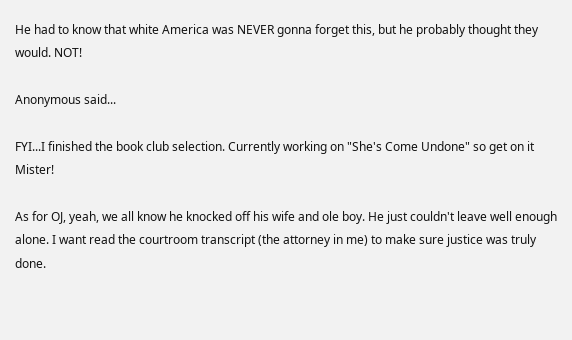He had to know that white America was NEVER gonna forget this, but he probably thought they would. NOT!

Anonymous said...

FYI...I finished the book club selection. Currently working on "She's Come Undone" so get on it Mister!

As for OJ, yeah, we all know he knocked off his wife and ole boy. He just couldn't leave well enough alone. I want read the courtroom transcript (the attorney in me) to make sure justice was truly done.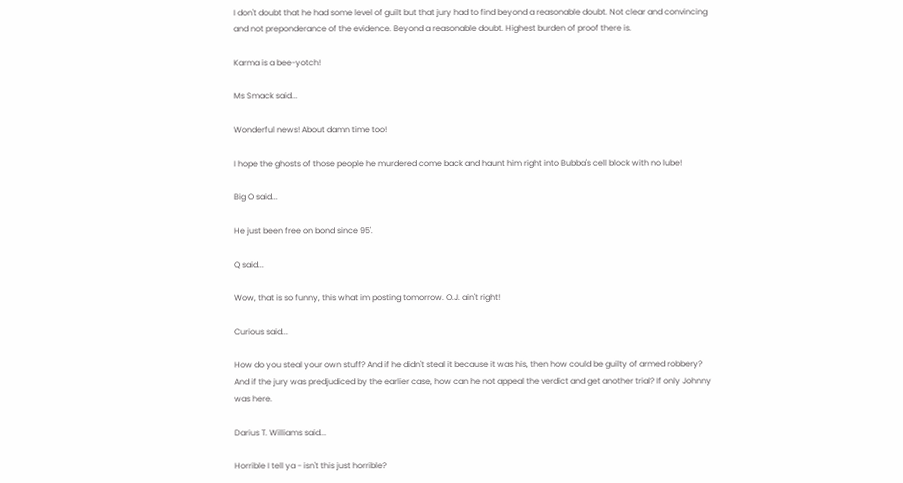I don't doubt that he had some level of guilt but that jury had to find beyond a reasonable doubt. Not clear and convincing and not preponderance of the evidence. Beyond a reasonable doubt. Highest burden of proof there is.

Karma is a bee-yotch!

Ms Smack said...

Wonderful news! About damn time too!

I hope the ghosts of those people he murdered come back and haunt him right into Bubba's cell block with no lube!

Big O said...

He just been free on bond since 95'.

Q said...

Wow, that is so funny, this what im posting tomorrow. O.J. ain't right!

Curious said...

How do you steal your own stuff? And if he didn't steal it because it was his, then how could be guilty of armed robbery? And if the jury was predjudiced by the earlier case, how can he not appeal the verdict and get another trial? If only Johnny was here.

Darius T. Williams said...

Horrible I tell ya - isn't this just horrible?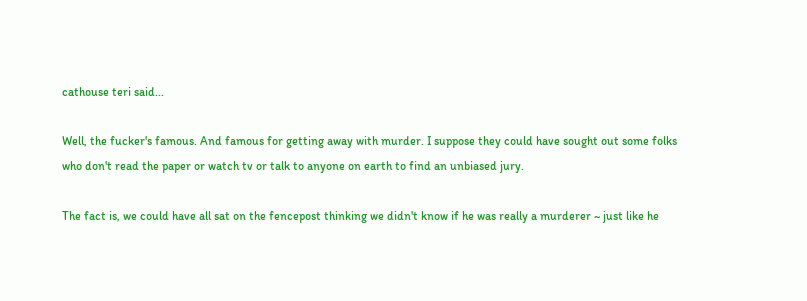cathouse teri said...

Well, the fucker's famous. And famous for getting away with murder. I suppose they could have sought out some folks who don't read the paper or watch tv or talk to anyone on earth to find an unbiased jury.

The fact is, we could have all sat on the fencepost thinking we didn't know if he was really a murderer ~ just like he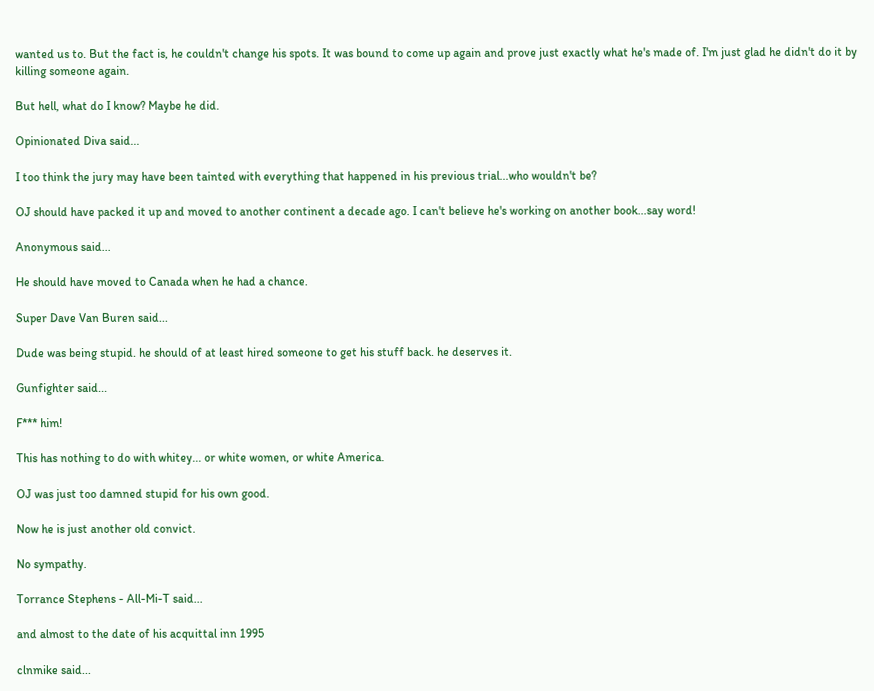wanted us to. But the fact is, he couldn't change his spots. It was bound to come up again and prove just exactly what he's made of. I'm just glad he didn't do it by killing someone again.

But hell, what do I know? Maybe he did.

Opinionated Diva said...

I too think the jury may have been tainted with everything that happened in his previous trial...who wouldn't be?

OJ should have packed it up and moved to another continent a decade ago. I can't believe he's working on another book...say word!

Anonymous said...

He should have moved to Canada when he had a chance.

Super Dave Van Buren said...

Dude was being stupid. he should of at least hired someone to get his stuff back. he deserves it.

Gunfighter said...

F*** him!

This has nothing to do with whitey... or white women, or white America.

OJ was just too damned stupid for his own good.

Now he is just another old convict.

No sympathy.

Torrance Stephens - All-Mi-T said...

and almost to the date of his acquittal inn 1995

clnmike said...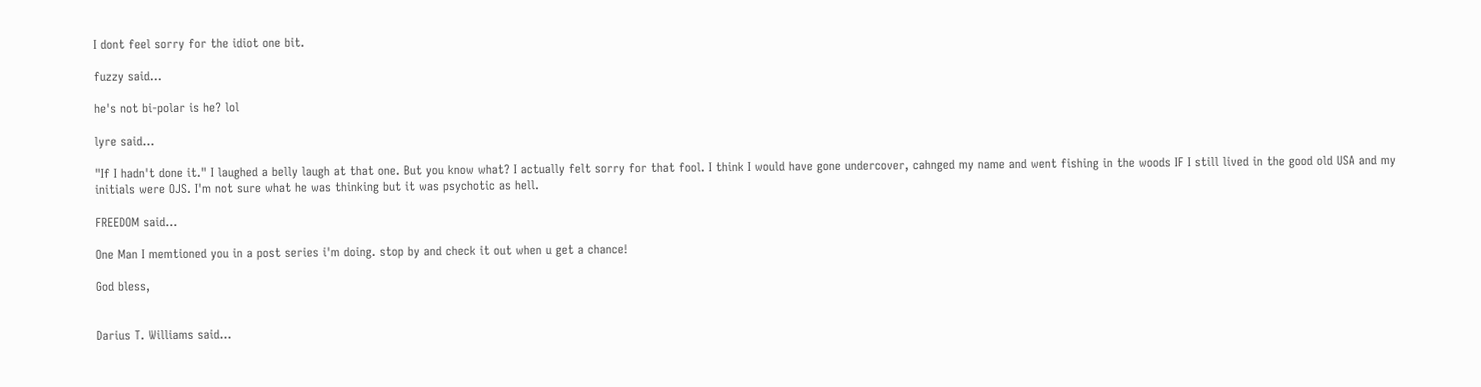I dont feel sorry for the idiot one bit.

fuzzy said...

he's not bi-polar is he? lol

lyre said...

"If I hadn't done it." I laughed a belly laugh at that one. But you know what? I actually felt sorry for that fool. I think I would have gone undercover, cahnged my name and went fishing in the woods IF I still lived in the good old USA and my initials were OJS. I'm not sure what he was thinking but it was psychotic as hell.

FREEDOM said...

One Man I memtioned you in a post series i'm doing. stop by and check it out when u get a chance!

God bless,


Darius T. Williams said...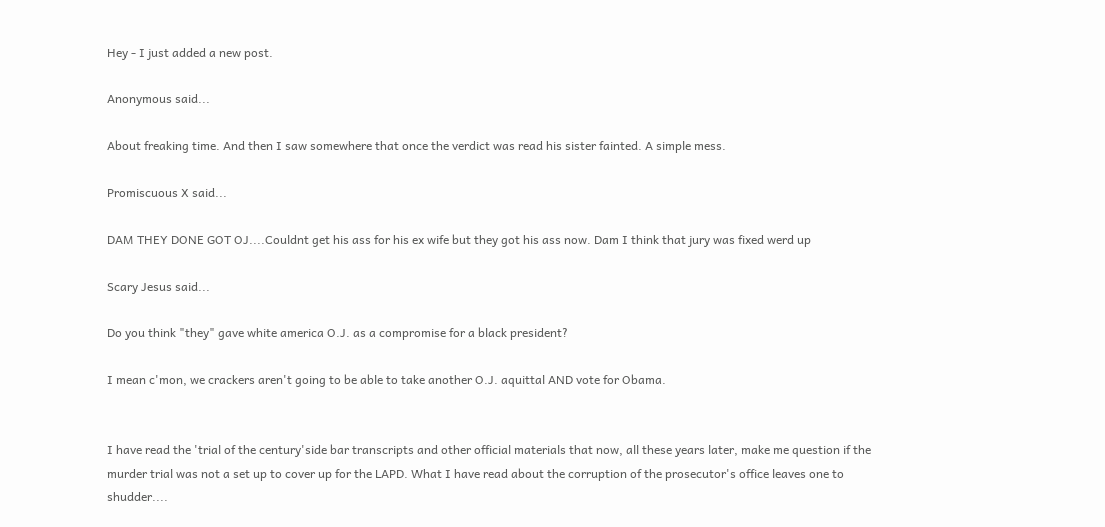Hey - I just added a new post.

Anonymous said...

About freaking time. And then I saw somewhere that once the verdict was read his sister fainted. A simple mess.

Promiscuous X said...

DAM THEY DONE GOT OJ....Couldnt get his ass for his ex wife but they got his ass now. Dam I think that jury was fixed werd up

Scary Jesus said...

Do you think "they" gave white america O.J. as a compromise for a black president?

I mean c'mon, we crackers aren't going to be able to take another O.J. aquittal AND vote for Obama.


I have read the 'trial of the century'side bar transcripts and other official materials that now, all these years later, make me question if the murder trial was not a set up to cover up for the LAPD. What I have read about the corruption of the prosecutor's office leaves one to shudder....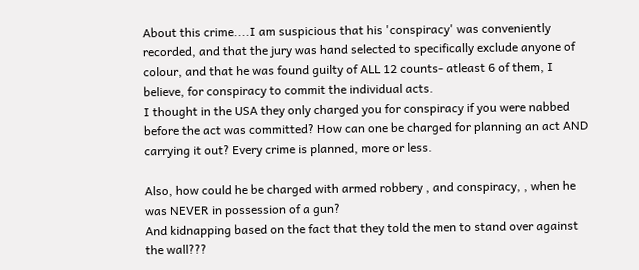About this crime....I am suspicious that his 'conspiracy' was conveniently recorded, and that the jury was hand selected to specifically exclude anyone of colour, and that he was found guilty of ALL 12 counts- atleast 6 of them, I believe, for conspiracy to commit the individual acts.
I thought in the USA they only charged you for conspiracy if you were nabbed before the act was committed? How can one be charged for planning an act AND carrying it out? Every crime is planned, more or less.

Also, how could he be charged with armed robbery , and conspiracy, , when he was NEVER in possession of a gun?
And kidnapping based on the fact that they told the men to stand over against the wall???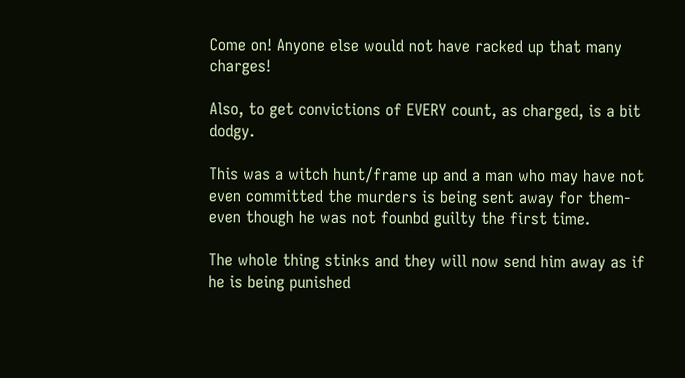Come on! Anyone else would not have racked up that many charges!

Also, to get convictions of EVERY count, as charged, is a bit dodgy.

This was a witch hunt/frame up and a man who may have not even committed the murders is being sent away for them- even though he was not founbd guilty the first time.

The whole thing stinks and they will now send him away as if he is being punished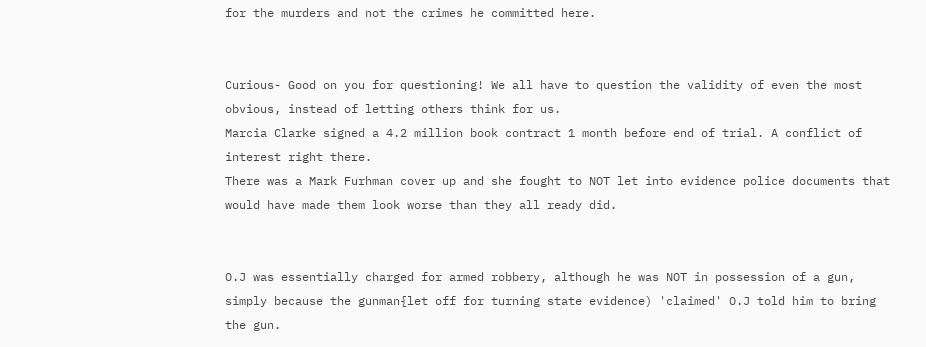for the murders and not the crimes he committed here.


Curious- Good on you for questioning! We all have to question the validity of even the most obvious, instead of letting others think for us.
Marcia Clarke signed a 4.2 million book contract 1 month before end of trial. A conflict of interest right there.
There was a Mark Furhman cover up and she fought to NOT let into evidence police documents that would have made them look worse than they all ready did.


O.J was essentially charged for armed robbery, although he was NOT in possession of a gun, simply because the gunman{let off for turning state evidence) 'claimed' O.J told him to bring the gun.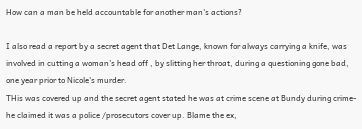How can a man be held accountable for another man's actions?

I also read a report by a secret agent that Det Lange, known for always carrying a knife, was involved in cutting a woman's head off , by slitting her throat, during a questioning gone bad, one year prior to Nicole's murder.
THis was covered up and the secret agent stated he was at crime scene at Bundy during crime- he claimed it was a police /prosecutors cover up. Blame the ex,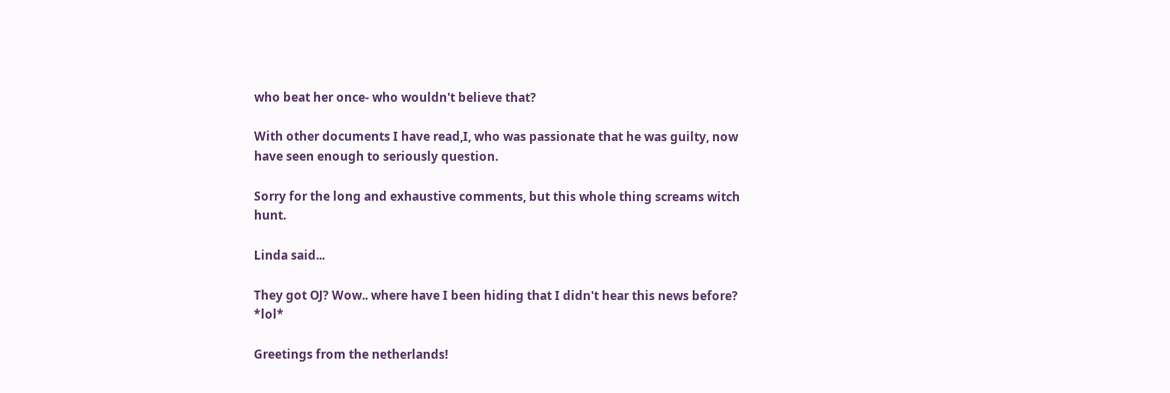who beat her once- who wouldn't believe that?

With other documents I have read,I, who was passionate that he was guilty, now have seen enough to seriously question.

Sorry for the long and exhaustive comments, but this whole thing screams witch hunt.

Linda said...

They got OJ? Wow.. where have I been hiding that I didn't hear this news before? *lol*

Greetings from the netherlands!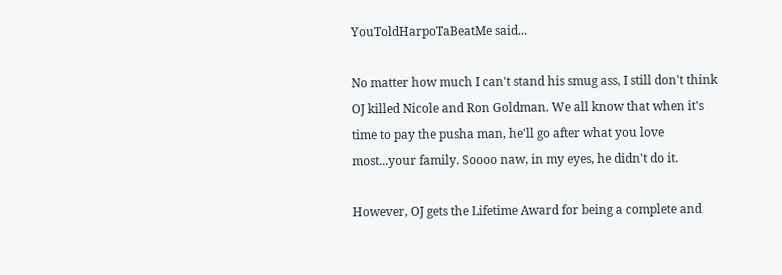YouToldHarpoTaBeatMe said...

No matter how much I can't stand his smug ass, I still don't think OJ killed Nicole and Ron Goldman. We all know that when it's time to pay the pusha man, he'll go after what you love most...your family. Soooo naw, in my eyes, he didn't do it.

However, OJ gets the Lifetime Award for being a complete and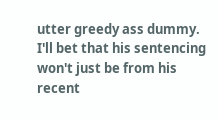utter greedy ass dummy. I'll bet that his sentencing won't just be from his recent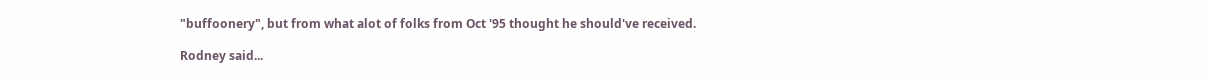"buffoonery", but from what alot of folks from Oct '95 thought he should've received.

Rodney said...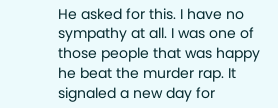He asked for this. I have no sympathy at all. I was one of those people that was happy he beat the murder rap. It signaled a new day for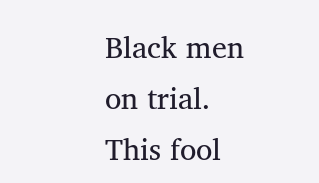Black men on trial. This fool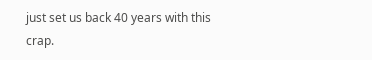just set us back 40 years with this crap.